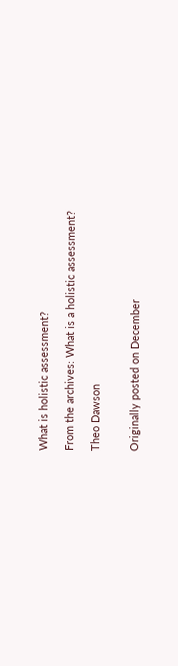What is holistic assessment?

From the archives: What is a holistic assessment?

Theo Dawson


Originally posted on December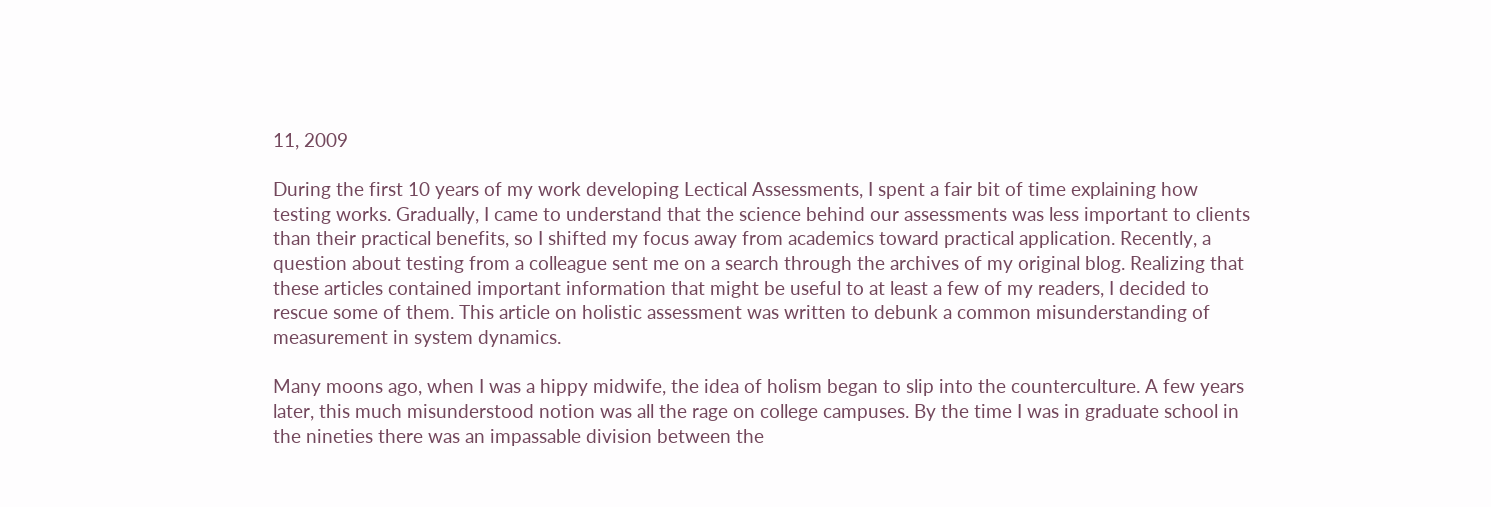11, 2009

During the first 10 years of my work developing Lectical Assessments, I spent a fair bit of time explaining how testing works. Gradually, I came to understand that the science behind our assessments was less important to clients than their practical benefits, so I shifted my focus away from academics toward practical application. Recently, a question about testing from a colleague sent me on a search through the archives of my original blog. Realizing that these articles contained important information that might be useful to at least a few of my readers, I decided to rescue some of them. This article on holistic assessment was written to debunk a common misunderstanding of measurement in system dynamics.

Many moons ago, when I was a hippy midwife, the idea of holism began to slip into the counterculture. A few years later, this much misunderstood notion was all the rage on college campuses. By the time I was in graduate school in the nineties there was an impassable division between the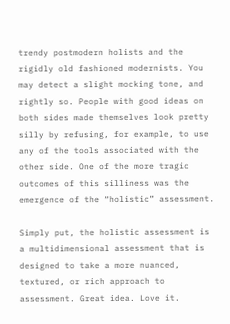trendy postmodern holists and the rigidly old fashioned modernists. You may detect a slight mocking tone, and rightly so. People with good ideas on both sides made themselves look pretty silly by refusing, for example, to use any of the tools associated with the other side. One of the more tragic outcomes of this silliness was the emergence of the “holistic” assessment.

Simply put, the holistic assessment is a multidimensional assessment that is designed to take a more nuanced, textured, or rich approach to assessment. Great idea. Love it.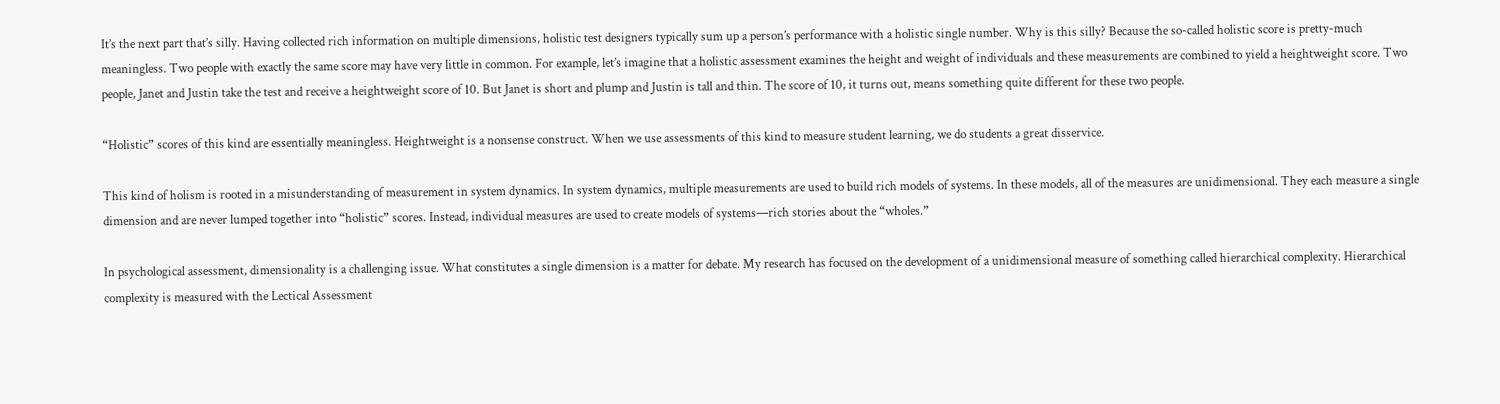It’s the next part that’s silly. Having collected rich information on multiple dimensions, holistic test designers typically sum up a person’s performance with a holistic single number. Why is this silly? Because the so-called holistic score is pretty-much meaningless. Two people with exactly the same score may have very little in common. For example, let’s imagine that a holistic assessment examines the height and weight of individuals and these measurements are combined to yield a heightweight score. Two people, Janet and Justin take the test and receive a heightweight score of 10. But Janet is short and plump and Justin is tall and thin. The score of 10, it turns out, means something quite different for these two people.

“Holistic” scores of this kind are essentially meaningless. Heightweight is a nonsense construct. When we use assessments of this kind to measure student learning, we do students a great disservice.

This kind of holism is rooted in a misunderstanding of measurement in system dynamics. In system dynamics, multiple measurements are used to build rich models of systems. In these models, all of the measures are unidimensional. They each measure a single dimension and are never lumped together into “holistic” scores. Instead, individual measures are used to create models of systems—rich stories about the “wholes.”

In psychological assessment, dimensionality is a challenging issue. What constitutes a single dimension is a matter for debate. My research has focused on the development of a unidimensional measure of something called hierarchical complexity. Hierarchical complexity is measured with the Lectical Assessment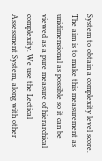System to obtain a complexity level score. The aim is to make this measurement as unidimensional as possible so it can be viewed as a pure measure of hierarchical complexity. We use the Lectical Assessment System, along with other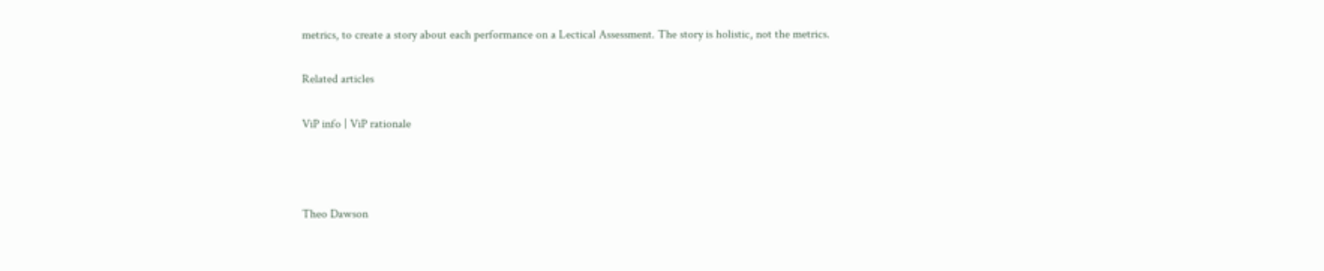metrics, to create a story about each performance on a Lectical Assessment. The story is holistic, not the metrics.

Related articles

ViP info | ViP rationale



Theo Dawson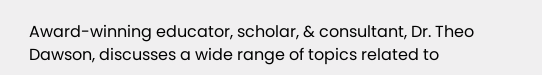Award-winning educator, scholar, & consultant, Dr. Theo Dawson, discusses a wide range of topics related to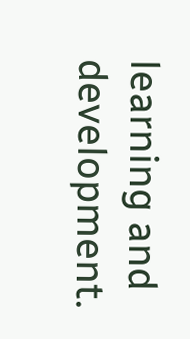learning and development.